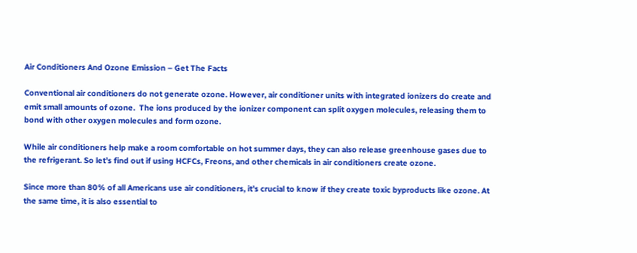Air Conditioners And Ozone Emission – Get The Facts

Conventional air conditioners do not generate ozone. However, air conditioner units with integrated ionizers do create and emit small amounts of ozone.  The ions produced by the ionizer component can split oxygen molecules, releasing them to bond with other oxygen molecules and form ozone.

While air conditioners help make a room comfortable on hot summer days, they can also release greenhouse gases due to the refrigerant. So let’s find out if using HCFCs, Freons, and other chemicals in air conditioners create ozone.

Since more than 80% of all Americans use air conditioners, it’s crucial to know if they create toxic byproducts like ozone. At the same time, it is also essential to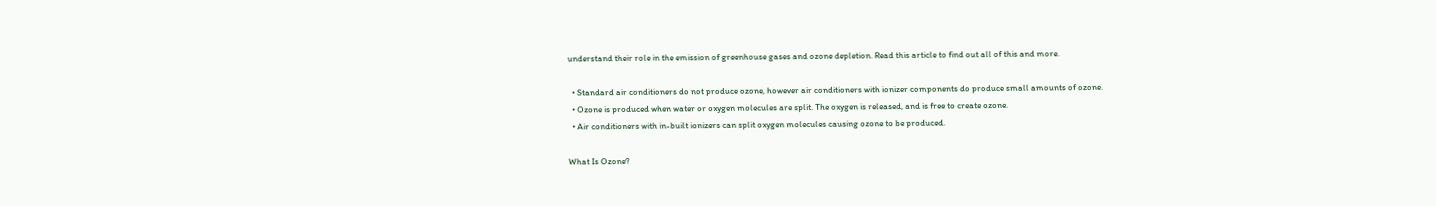understand their role in the emission of greenhouse gases and ozone depletion. Read this article to find out all of this and more.

  • Standard air conditioners do not produce ozone, however air conditioners with ionizer components do produce small amounts of ozone.
  • Ozone is produced when water or oxygen molecules are split. The oxygen is released, and is free to create ozone.
  • Air conditioners with in-built ionizers can split oxygen molecules causing ozone to be produced.

What Is Ozone?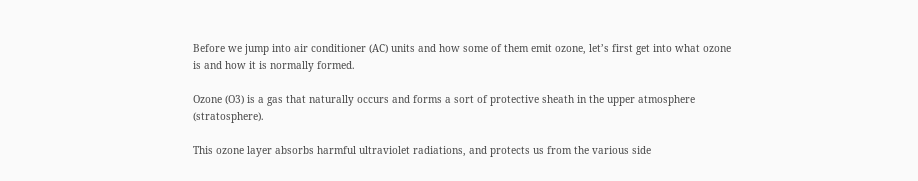Before we jump into air conditioner (AC) units and how some of them emit ozone, let’s first get into what ozone is and how it is normally formed.

Ozone (O3) is a gas that naturally occurs and forms a sort of protective sheath in the upper atmosphere (stratosphere).

This ozone layer absorbs harmful ultraviolet radiations, and protects us from the various side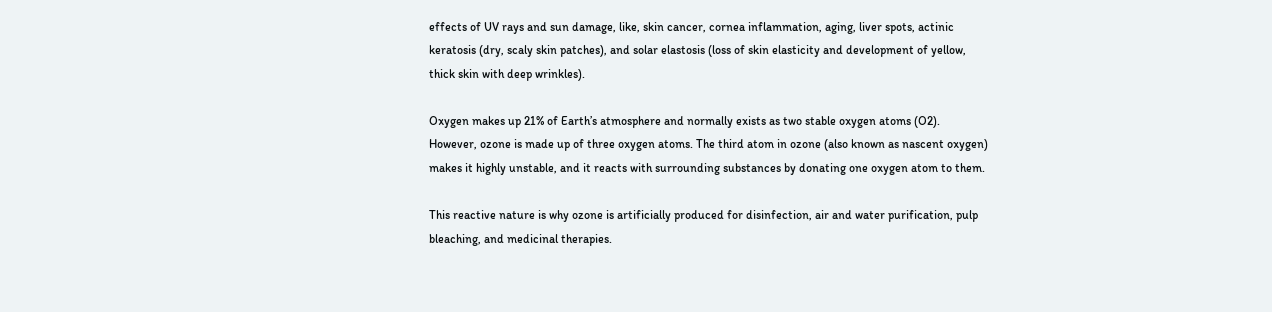effects of UV rays and sun damage, like, skin cancer, cornea inflammation, aging, liver spots, actinic keratosis (dry, scaly skin patches), and solar elastosis (loss of skin elasticity and development of yellow, thick skin with deep wrinkles).

Oxygen makes up 21% of Earth’s atmosphere and normally exists as two stable oxygen atoms (O2). However, ozone is made up of three oxygen atoms. The third atom in ozone (also known as nascent oxygen) makes it highly unstable, and it reacts with surrounding substances by donating one oxygen atom to them.

This reactive nature is why ozone is artificially produced for disinfection, air and water purification, pulp bleaching, and medicinal therapies.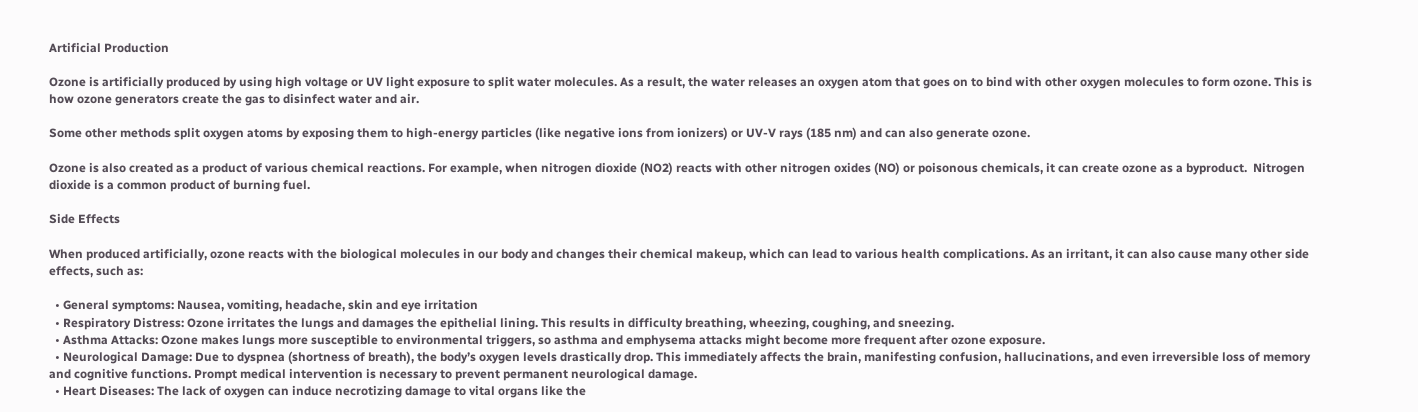Artificial Production

Ozone is artificially produced by using high voltage or UV light exposure to split water molecules. As a result, the water releases an oxygen atom that goes on to bind with other oxygen molecules to form ozone. This is how ozone generators create the gas to disinfect water and air.

Some other methods split oxygen atoms by exposing them to high-energy particles (like negative ions from ionizers) or UV-V rays (185 nm) and can also generate ozone.

Ozone is also created as a product of various chemical reactions. For example, when nitrogen dioxide (NO2) reacts with other nitrogen oxides (NO) or poisonous chemicals, it can create ozone as a byproduct.  Nitrogen dioxide is a common product of burning fuel.

Side Effects

When produced artificially, ozone reacts with the biological molecules in our body and changes their chemical makeup, which can lead to various health complications. As an irritant, it can also cause many other side effects, such as:

  • General symptoms: Nausea, vomiting, headache, skin and eye irritation
  • Respiratory Distress: Ozone irritates the lungs and damages the epithelial lining. This results in difficulty breathing, wheezing, coughing, and sneezing.
  • Asthma Attacks: Ozone makes lungs more susceptible to environmental triggers, so asthma and emphysema attacks might become more frequent after ozone exposure.
  • Neurological Damage: Due to dyspnea (shortness of breath), the body’s oxygen levels drastically drop. This immediately affects the brain, manifesting confusion, hallucinations, and even irreversible loss of memory and cognitive functions. Prompt medical intervention is necessary to prevent permanent neurological damage.
  • Heart Diseases: The lack of oxygen can induce necrotizing damage to vital organs like the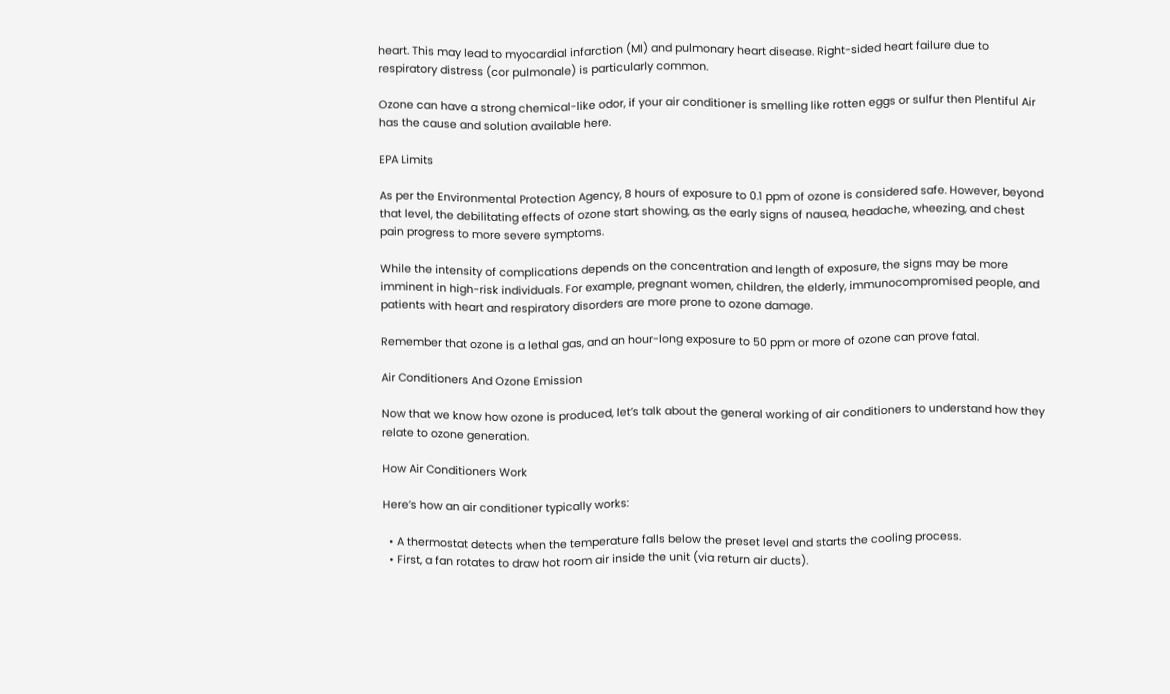heart. This may lead to myocardial infarction (MI) and pulmonary heart disease. Right-sided heart failure due to respiratory distress (cor pulmonale) is particularly common.

Ozone can have a strong chemical-like odor, if your air conditioner is smelling like rotten eggs or sulfur then Plentiful Air has the cause and solution available here.

EPA Limits

As per the Environmental Protection Agency, 8 hours of exposure to 0.1 ppm of ozone is considered safe. However, beyond that level, the debilitating effects of ozone start showing, as the early signs of nausea, headache, wheezing, and chest pain progress to more severe symptoms.

While the intensity of complications depends on the concentration and length of exposure, the signs may be more imminent in high-risk individuals. For example, pregnant women, children, the elderly, immunocompromised people, and patients with heart and respiratory disorders are more prone to ozone damage.

Remember that ozone is a lethal gas, and an hour-long exposure to 50 ppm or more of ozone can prove fatal.

Air Conditioners And Ozone Emission

Now that we know how ozone is produced, let’s talk about the general working of air conditioners to understand how they relate to ozone generation.

How Air Conditioners Work

Here’s how an air conditioner typically works:

  • A thermostat detects when the temperature falls below the preset level and starts the cooling process.
  • First, a fan rotates to draw hot room air inside the unit (via return air ducts).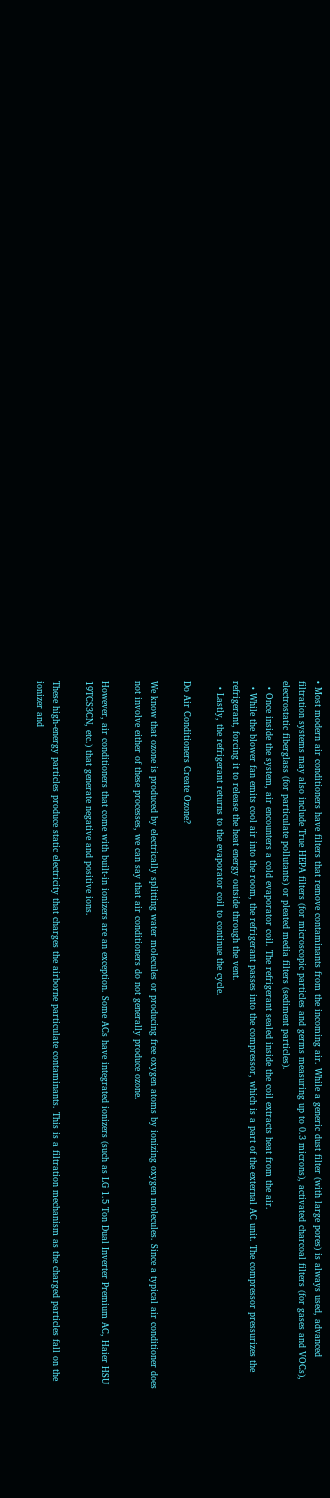• Most modern air conditioners have filters that remove contaminants from the incoming air. While a generic dust filter (with large pores) is always used, advanced filtration systems may also include True HEPA filters (for microscopic particles and germs measuring up to 0.3 microns), activated charcoal filters (for gases and VOCs), electrostatic fiberglass (for particulate pollutants) or pleated media filters (sediment particles).
  • Once inside the system, air encounters a cold evaporator coil. The refrigerant sealed inside the coil extracts heat from the air.
  • While the blower fan emits cool air into the room, the refrigerant passes into the compressor, which is a part of the external AC unit. The compressor pressurizes the refrigerant, forcing it to release the heat energy outside through the vent.
  • Lastly, the refrigerant returns to the evaporator coil to continue the cycle.

Do Air Conditioners Create Ozone?

We know that ozone is produced by electrically splitting water molecules or producing free oxygen atoms by ionizing oxygen molecules. Since a typical air conditioner does not involve either of these processes, we can say that air conditioners do not generally produce ozone.

However, air conditioners that come with built-in ionizers are an exception. Some ACs have integrated ionizers (such as LG 1.5 Ton Dual Inverter Premium AC, Haier HSU 19TCS3CN, etc.) that generate negative and positive ions.

These high-energy particles produce static electricity that charges the airborne particulate contaminants. This is a filtration mechanism as the charged particles fall on the ionizer and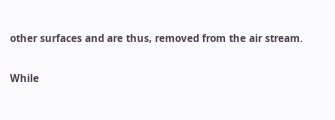other surfaces and are thus, removed from the air stream.

While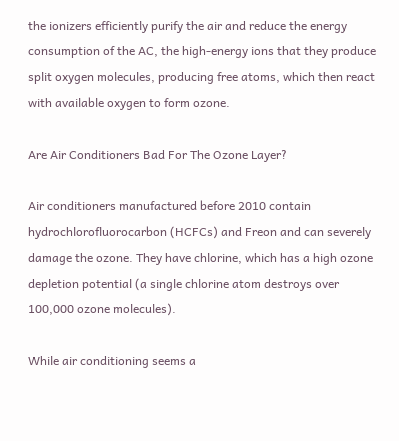the ionizers efficiently purify the air and reduce the energy consumption of the AC, the high-energy ions that they produce split oxygen molecules, producing free atoms, which then react with available oxygen to form ozone.

Are Air Conditioners Bad For The Ozone Layer?

Air conditioners manufactured before 2010 contain hydrochlorofluorocarbon (HCFCs) and Freon and can severely damage the ozone. They have chlorine, which has a high ozone depletion potential (a single chlorine atom destroys over 100,000 ozone molecules).

While air conditioning seems a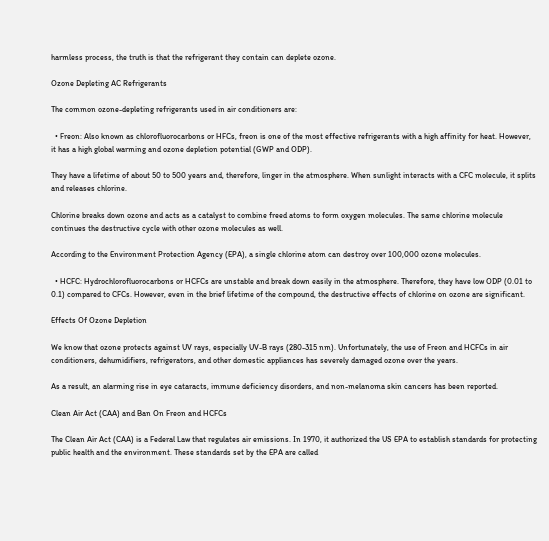harmless process, the truth is that the refrigerant they contain can deplete ozone.

Ozone Depleting AC Refrigerants

The common ozone-depleting refrigerants used in air conditioners are:

  • Freon: Also known as chlorofluorocarbons or HFCs, freon is one of the most effective refrigerants with a high affinity for heat. However, it has a high global warming and ozone depletion potential (GWP and ODP).

They have a lifetime of about 50 to 500 years and, therefore, linger in the atmosphere. When sunlight interacts with a CFC molecule, it splits and releases chlorine.

Chlorine breaks down ozone and acts as a catalyst to combine freed atoms to form oxygen molecules. The same chlorine molecule continues the destructive cycle with other ozone molecules as well.

According to the Environment Protection Agency (EPA), a single chlorine atom can destroy over 100,000 ozone molecules.

  • HCFC: Hydrochlorofluorocarbons or HCFCs are unstable and break down easily in the atmosphere. Therefore, they have low ODP (0.01 to 0.1) compared to CFCs. However, even in the brief lifetime of the compound, the destructive effects of chlorine on ozone are significant.

Effects Of Ozone Depletion

We know that ozone protects against UV rays, especially UV-B rays (280-315 nm). Unfortunately, the use of Freon and HCFCs in air conditioners, dehumidifiers, refrigerators, and other domestic appliances has severely damaged ozone over the years.

As a result, an alarming rise in eye cataracts, immune deficiency disorders, and non-melanoma skin cancers has been reported.

Clean Air Act (CAA) and Ban On Freon and HCFCs

The Clean Air Act (CAA) is a Federal Law that regulates air emissions. In 1970, it authorized the US EPA to establish standards for protecting public health and the environment. These standards set by the EPA are called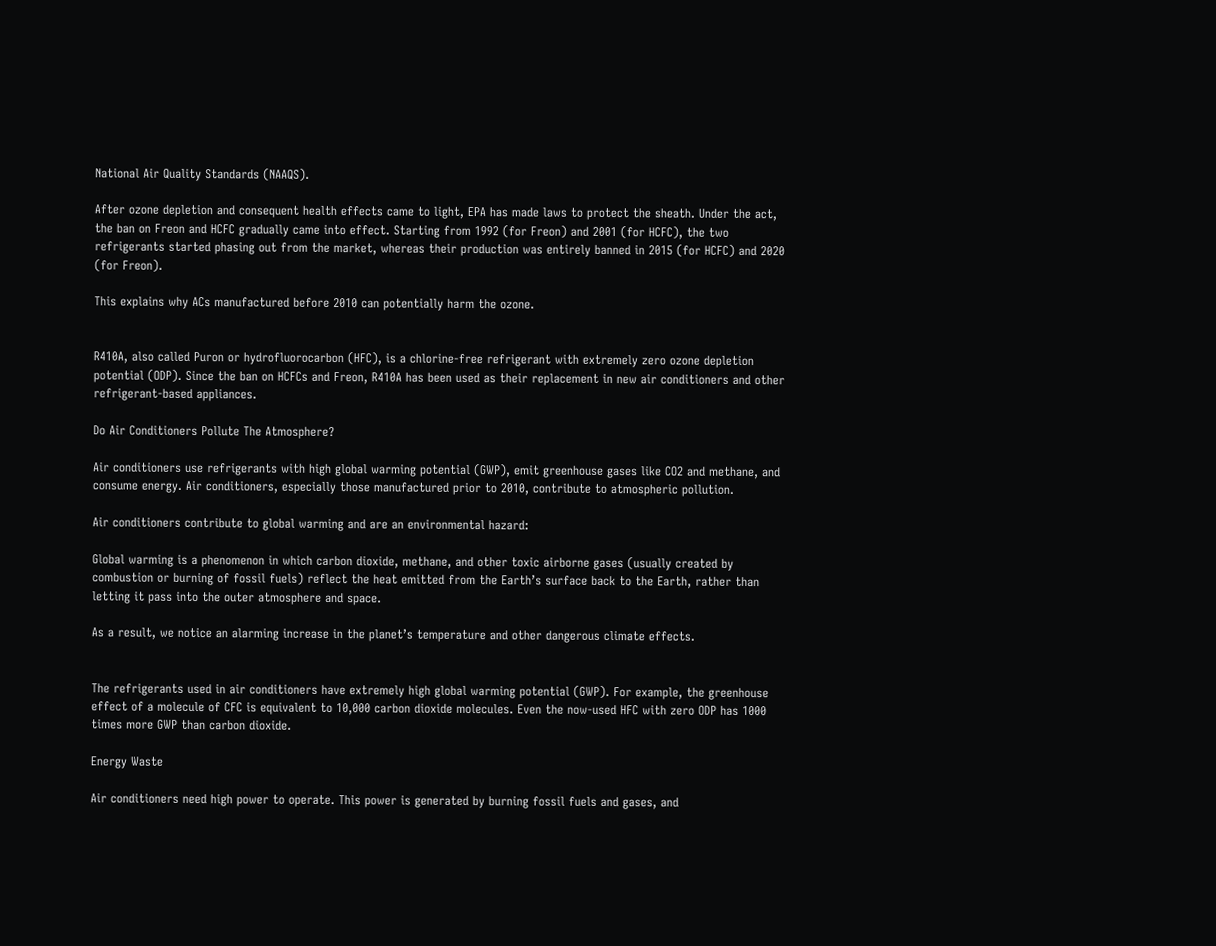National Air Quality Standards (NAAQS).

After ozone depletion and consequent health effects came to light, EPA has made laws to protect the sheath. Under the act, the ban on Freon and HCFC gradually came into effect. Starting from 1992 (for Freon) and 2001 (for HCFC), the two refrigerants started phasing out from the market, whereas their production was entirely banned in 2015 (for HCFC) and 2020 (for Freon).

This explains why ACs manufactured before 2010 can potentially harm the ozone.


R410A, also called Puron or hydrofluorocarbon (HFC), is a chlorine-free refrigerant with extremely zero ozone depletion potential (ODP). Since the ban on HCFCs and Freon, R410A has been used as their replacement in new air conditioners and other refrigerant-based appliances.

Do Air Conditioners Pollute The Atmosphere?

Air conditioners use refrigerants with high global warming potential (GWP), emit greenhouse gases like CO2 and methane, and consume energy. Air conditioners, especially those manufactured prior to 2010, contribute to atmospheric pollution.

Air conditioners contribute to global warming and are an environmental hazard:

Global warming is a phenomenon in which carbon dioxide, methane, and other toxic airborne gases (usually created by combustion or burning of fossil fuels) reflect the heat emitted from the Earth’s surface back to the Earth, rather than letting it pass into the outer atmosphere and space.

As a result, we notice an alarming increase in the planet’s temperature and other dangerous climate effects.


The refrigerants used in air conditioners have extremely high global warming potential (GWP). For example, the greenhouse effect of a molecule of CFC is equivalent to 10,000 carbon dioxide molecules. Even the now-used HFC with zero ODP has 1000 times more GWP than carbon dioxide.

Energy Waste

Air conditioners need high power to operate. This power is generated by burning fossil fuels and gases, and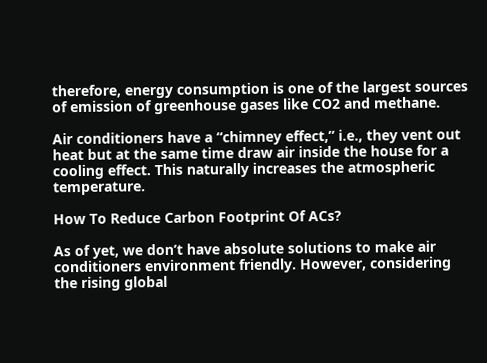therefore, energy consumption is one of the largest sources of emission of greenhouse gases like CO2 and methane.

Air conditioners have a “chimney effect,” i.e., they vent out heat but at the same time draw air inside the house for a cooling effect. This naturally increases the atmospheric temperature.

How To Reduce Carbon Footprint Of ACs?

As of yet, we don’t have absolute solutions to make air conditioners environment friendly. However, considering the rising global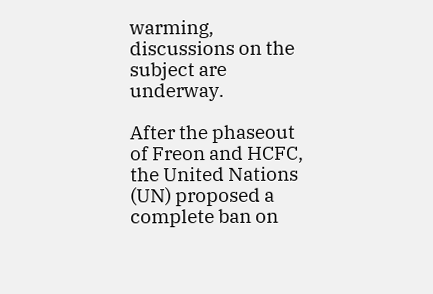warming, discussions on the subject are underway.

After the phaseout of Freon and HCFC, the United Nations (UN) proposed a complete ban on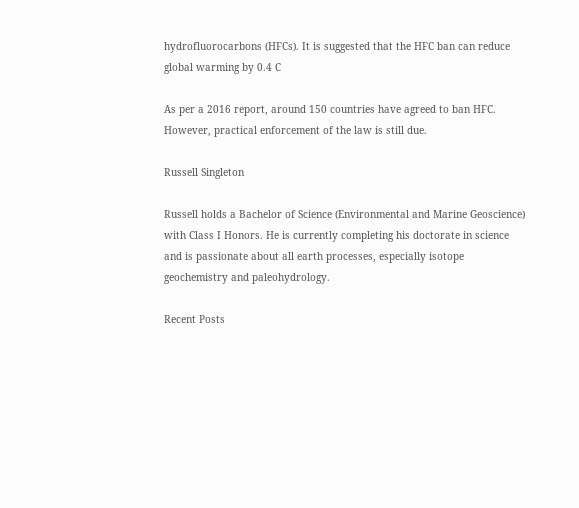hydrofluorocarbons (HFCs). It is suggested that the HFC ban can reduce global warming by 0.4 C

As per a 2016 report, around 150 countries have agreed to ban HFC. However, practical enforcement of the law is still due.

Russell Singleton

Russell holds a Bachelor of Science (Environmental and Marine Geoscience) with Class I Honors. He is currently completing his doctorate in science and is passionate about all earth processes, especially isotope geochemistry and paleohydrology.

Recent Posts